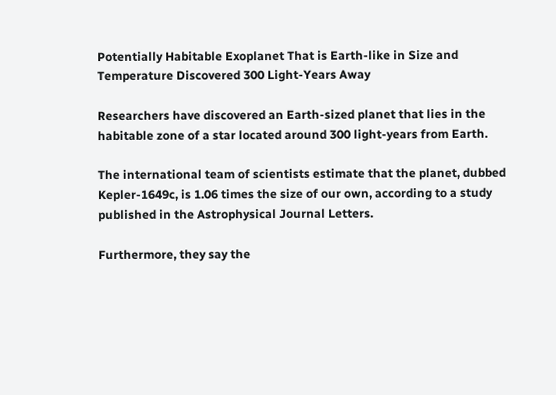Potentially Habitable Exoplanet That is Earth-like in Size and Temperature Discovered 300 Light-Years Away

Researchers have discovered an Earth-sized planet that lies in the habitable zone of a star located around 300 light-years from Earth.

The international team of scientists estimate that the planet, dubbed Kepler-1649c, is 1.06 times the size of our own, according to a study published in the Astrophysical Journal Letters.

Furthermore, they say the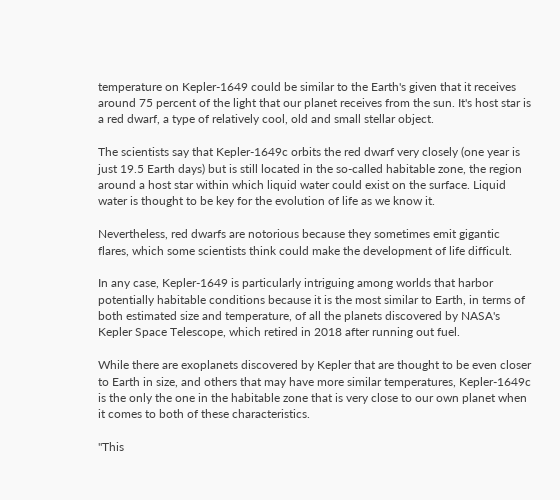temperature on Kepler-1649 could be similar to the Earth's given that it receives around 75 percent of the light that our planet receives from the sun. It's host star is a red dwarf, a type of relatively cool, old and small stellar object.

The scientists say that Kepler-1649c orbits the red dwarf very closely (one year is just 19.5 Earth days) but is still located in the so-called habitable zone, the region around a host star within which liquid water could exist on the surface. Liquid water is thought to be key for the evolution of life as we know it.

Nevertheless, red dwarfs are notorious because they sometimes emit gigantic flares, which some scientists think could make the development of life difficult.

In any case, Kepler-1649 is particularly intriguing among worlds that harbor potentially habitable conditions because it is the most similar to Earth, in terms of both estimated size and temperature, of all the planets discovered by NASA's Kepler Space Telescope, which retired in 2018 after running out fuel.

While there are exoplanets discovered by Kepler that are thought to be even closer to Earth in size, and others that may have more similar temperatures, Kepler-1649c is the only the one in the habitable zone that is very close to our own planet when it comes to both of these characteristics.

"This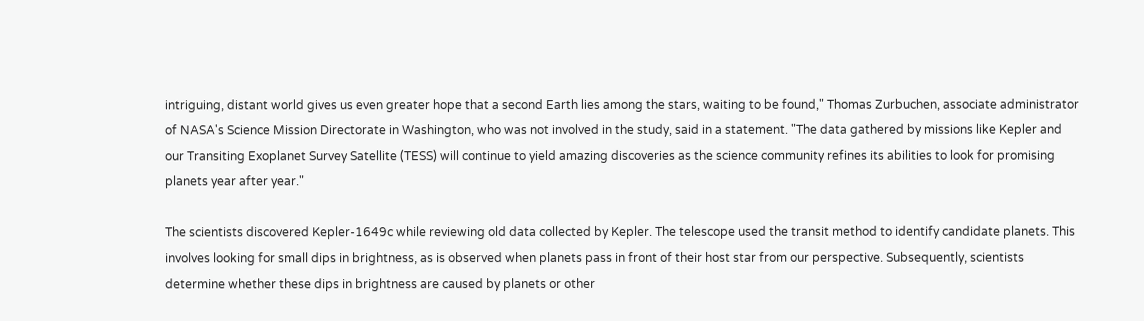intriguing, distant world gives us even greater hope that a second Earth lies among the stars, waiting to be found," Thomas Zurbuchen, associate administrator of NASA's Science Mission Directorate in Washington, who was not involved in the study, said in a statement. "The data gathered by missions like Kepler and our Transiting Exoplanet Survey Satellite (TESS) will continue to yield amazing discoveries as the science community refines its abilities to look for promising planets year after year."

The scientists discovered Kepler-1649c while reviewing old data collected by Kepler. The telescope used the transit method to identify candidate planets. This involves looking for small dips in brightness, as is observed when planets pass in front of their host star from our perspective. Subsequently, scientists determine whether these dips in brightness are caused by planets or other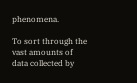phenomena.

To sort through the vast amounts of data collected by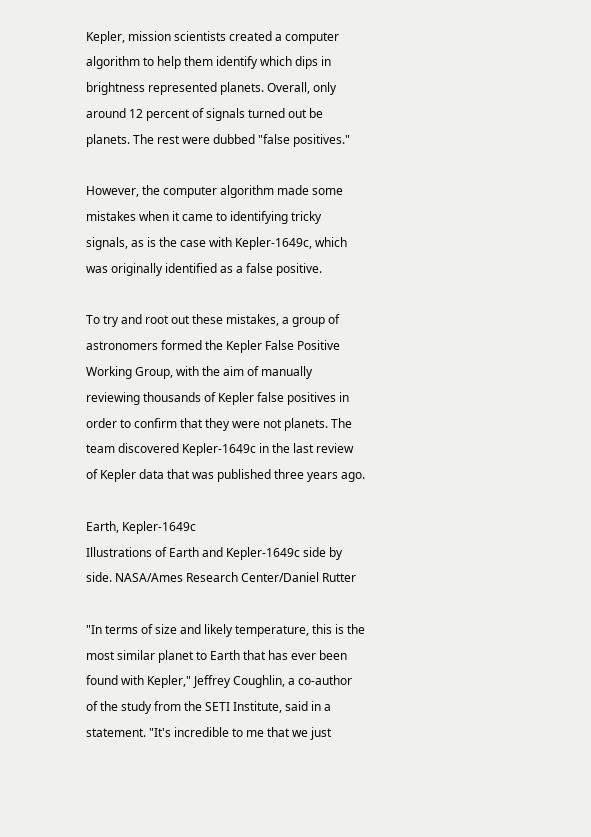Kepler, mission scientists created a computer algorithm to help them identify which dips in brightness represented planets. Overall, only around 12 percent of signals turned out be planets. The rest were dubbed "false positives."

However, the computer algorithm made some mistakes when it came to identifying tricky signals, as is the case with Kepler-1649c, which was originally identified as a false positive.

To try and root out these mistakes, a group of astronomers formed the Kepler False Positive Working Group, with the aim of manually reviewing thousands of Kepler false positives in order to confirm that they were not planets. The team discovered Kepler-1649c in the last review of Kepler data that was published three years ago.

Earth, Kepler-1649c
Illustrations of Earth and Kepler-1649c side by side. NASA/Ames Research Center/Daniel Rutter

"In terms of size and likely temperature, this is the most similar planet to Earth that has ever been found with Kepler," Jeffrey Coughlin, a co-author of the study from the SETI Institute, said in a statement. "It's incredible to me that we just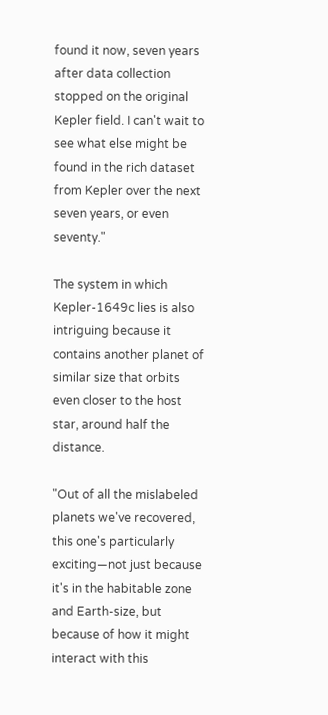found it now, seven years after data collection stopped on the original Kepler field. I can't wait to see what else might be found in the rich dataset from Kepler over the next seven years, or even seventy."

The system in which Kepler-1649c lies is also intriguing because it contains another planet of similar size that orbits even closer to the host star, around half the distance.

"Out of all the mislabeled planets we've recovered, this one's particularly exciting—not just because it's in the habitable zone and Earth-size, but because of how it might interact with this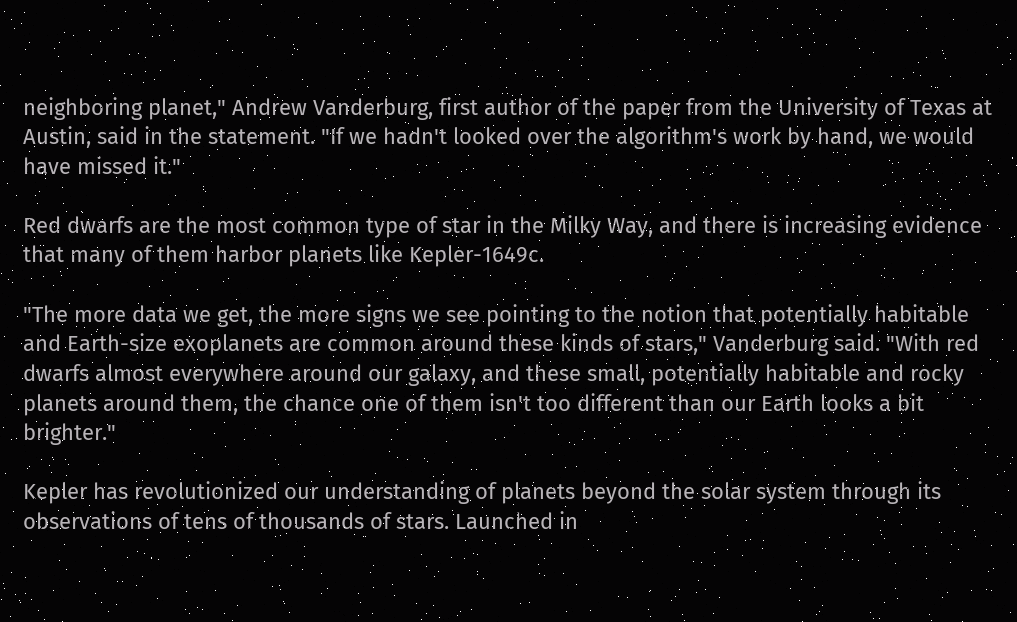neighboring planet," Andrew Vanderburg, first author of the paper from the University of Texas at Austin, said in the statement. "If we hadn't looked over the algorithm's work by hand, we would have missed it."

Red dwarfs are the most common type of star in the Milky Way, and there is increasing evidence that many of them harbor planets like Kepler-1649c.

"The more data we get, the more signs we see pointing to the notion that potentially habitable and Earth-size exoplanets are common around these kinds of stars," Vanderburg said. "With red dwarfs almost everywhere around our galaxy, and these small, potentially habitable and rocky planets around them, the chance one of them isn't too different than our Earth looks a bit brighter."

Kepler has revolutionized our understanding of planets beyond the solar system through its observations of tens of thousands of stars. Launched in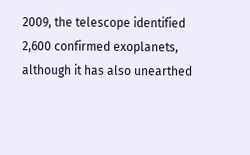2009, the telescope identified 2,600 confirmed exoplanets, although it has also unearthed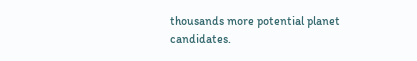thousands more potential planet candidates.